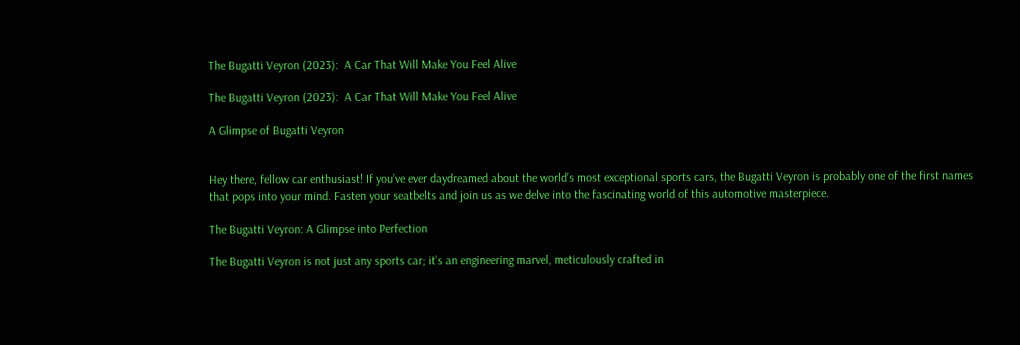The Bugatti Veyron (2023):  A Car That Will Make You Feel Alive

The Bugatti Veyron (2023):  A Car That Will Make You Feel Alive

A Glimpse of Bugatti Veyron


Hey there, fellow car enthusiast! If you’ve ever daydreamed about the world’s most exceptional sports cars, the Bugatti Veyron is probably one of the first names that pops into your mind. Fasten your seatbelts and join us as we delve into the fascinating world of this automotive masterpiece.

The Bugatti Veyron: A Glimpse into Perfection

The Bugatti Veyron is not just any sports car; it’s an engineering marvel, meticulously crafted in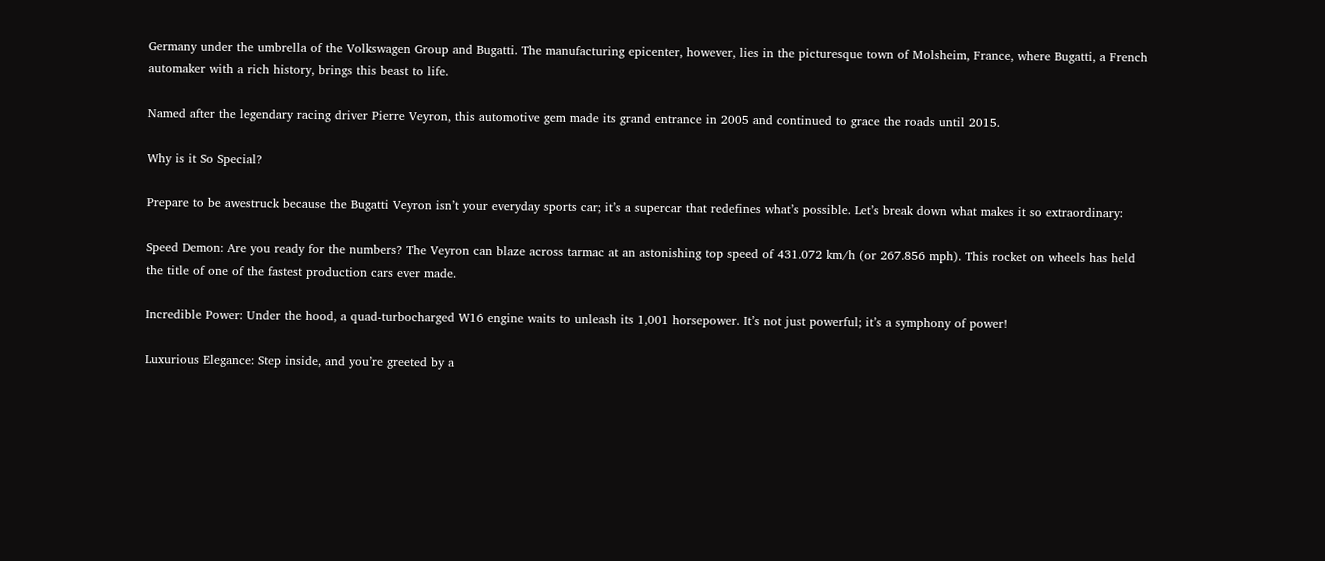Germany under the umbrella of the Volkswagen Group and Bugatti. The manufacturing epicenter, however, lies in the picturesque town of Molsheim, France, where Bugatti, a French automaker with a rich history, brings this beast to life.

Named after the legendary racing driver Pierre Veyron, this automotive gem made its grand entrance in 2005 and continued to grace the roads until 2015.

Why is it So Special?

Prepare to be awestruck because the Bugatti Veyron isn’t your everyday sports car; it’s a supercar that redefines what’s possible. Let’s break down what makes it so extraordinary:

Speed Demon: Are you ready for the numbers? The Veyron can blaze across tarmac at an astonishing top speed of 431.072 km/h (or 267.856 mph). This rocket on wheels has held the title of one of the fastest production cars ever made.

Incredible Power: Under the hood, a quad-turbocharged W16 engine waits to unleash its 1,001 horsepower. It’s not just powerful; it’s a symphony of power!

Luxurious Elegance: Step inside, and you’re greeted by a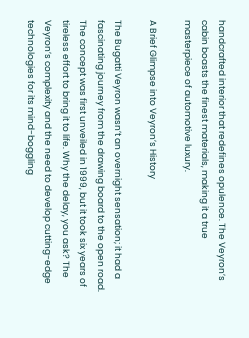handcrafted interior that redefines opulence. The Veyron’s cabin boasts the finest materials, making it a true masterpiece of automotive luxury.

A Brief Glimpse into Veyron’s History

The Bugatti Veyron wasn’t an overnight sensation; it had a fascinating journey from the drawing board to the open road. The concept was first unveiled in 1999, but it took six years of tireless effort to bring it to life. Why the delay, you ask? The Veyron’s complexity and the need to develop cutting-edge technologies for its mind-boggling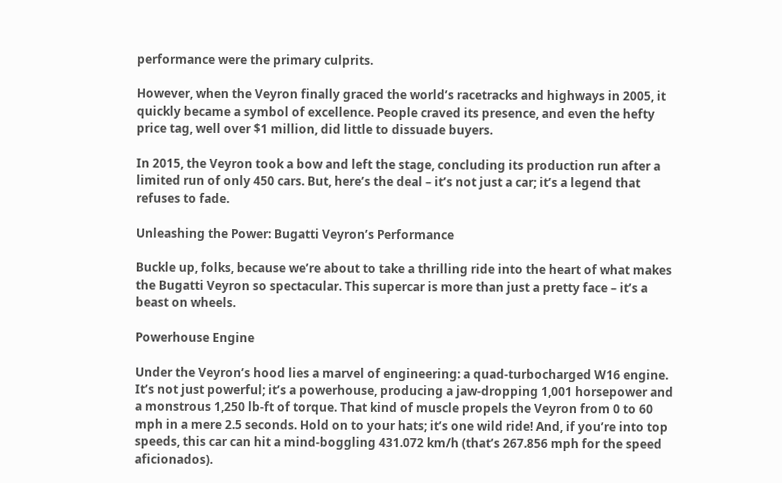performance were the primary culprits.

However, when the Veyron finally graced the world’s racetracks and highways in 2005, it quickly became a symbol of excellence. People craved its presence, and even the hefty price tag, well over $1 million, did little to dissuade buyers.

In 2015, the Veyron took a bow and left the stage, concluding its production run after a limited run of only 450 cars. But, here’s the deal – it’s not just a car; it’s a legend that refuses to fade.

Unleashing the Power: Bugatti Veyron’s Performance

Buckle up, folks, because we’re about to take a thrilling ride into the heart of what makes the Bugatti Veyron so spectacular. This supercar is more than just a pretty face – it’s a beast on wheels.

Powerhouse Engine

Under the Veyron’s hood lies a marvel of engineering: a quad-turbocharged W16 engine. It’s not just powerful; it’s a powerhouse, producing a jaw-dropping 1,001 horsepower and a monstrous 1,250 lb-ft of torque. That kind of muscle propels the Veyron from 0 to 60 mph in a mere 2.5 seconds. Hold on to your hats; it’s one wild ride! And, if you’re into top speeds, this car can hit a mind-boggling 431.072 km/h (that’s 267.856 mph for the speed aficionados).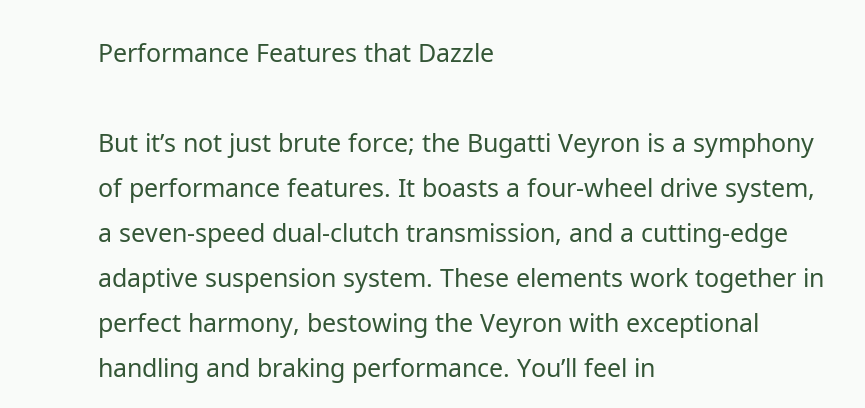Performance Features that Dazzle

But it’s not just brute force; the Bugatti Veyron is a symphony of performance features. It boasts a four-wheel drive system, a seven-speed dual-clutch transmission, and a cutting-edge adaptive suspension system. These elements work together in perfect harmony, bestowing the Veyron with exceptional handling and braking performance. You’ll feel in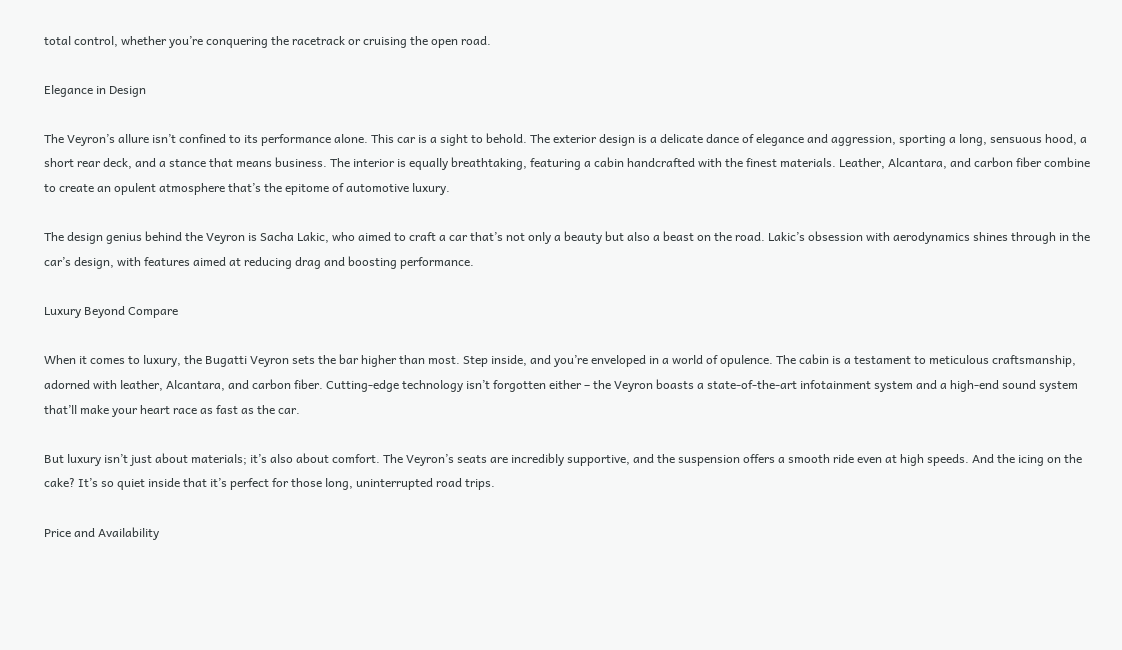total control, whether you’re conquering the racetrack or cruising the open road.

Elegance in Design

The Veyron’s allure isn’t confined to its performance alone. This car is a sight to behold. The exterior design is a delicate dance of elegance and aggression, sporting a long, sensuous hood, a short rear deck, and a stance that means business. The interior is equally breathtaking, featuring a cabin handcrafted with the finest materials. Leather, Alcantara, and carbon fiber combine to create an opulent atmosphere that’s the epitome of automotive luxury.

The design genius behind the Veyron is Sacha Lakic, who aimed to craft a car that’s not only a beauty but also a beast on the road. Lakic’s obsession with aerodynamics shines through in the car’s design, with features aimed at reducing drag and boosting performance.

Luxury Beyond Compare

When it comes to luxury, the Bugatti Veyron sets the bar higher than most. Step inside, and you’re enveloped in a world of opulence. The cabin is a testament to meticulous craftsmanship, adorned with leather, Alcantara, and carbon fiber. Cutting-edge technology isn’t forgotten either – the Veyron boasts a state-of-the-art infotainment system and a high-end sound system that’ll make your heart race as fast as the car.

But luxury isn’t just about materials; it’s also about comfort. The Veyron’s seats are incredibly supportive, and the suspension offers a smooth ride even at high speeds. And the icing on the cake? It’s so quiet inside that it’s perfect for those long, uninterrupted road trips.

Price and Availability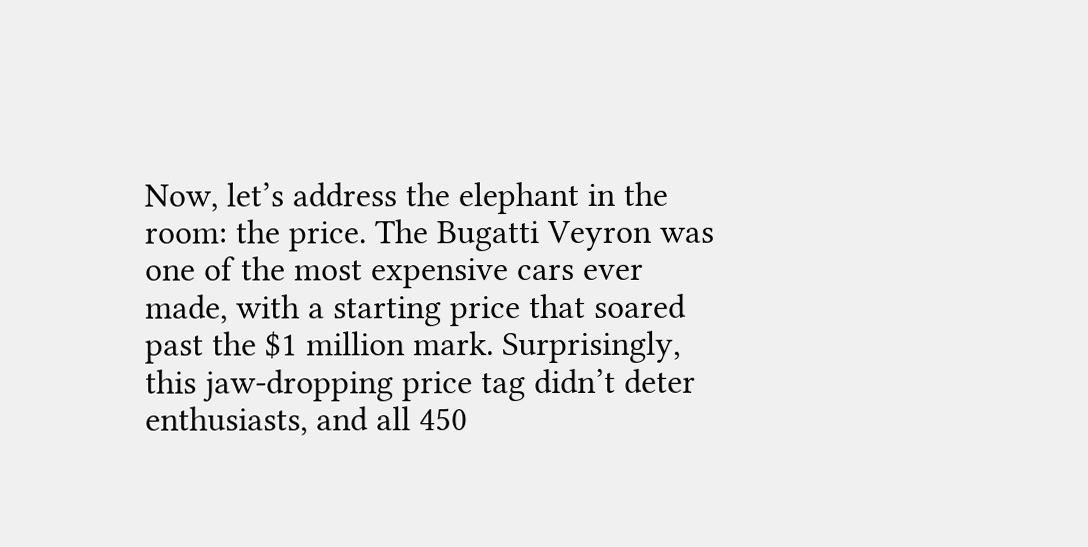Now, let’s address the elephant in the room: the price. The Bugatti Veyron was one of the most expensive cars ever made, with a starting price that soared past the $1 million mark. Surprisingly, this jaw-dropping price tag didn’t deter enthusiasts, and all 450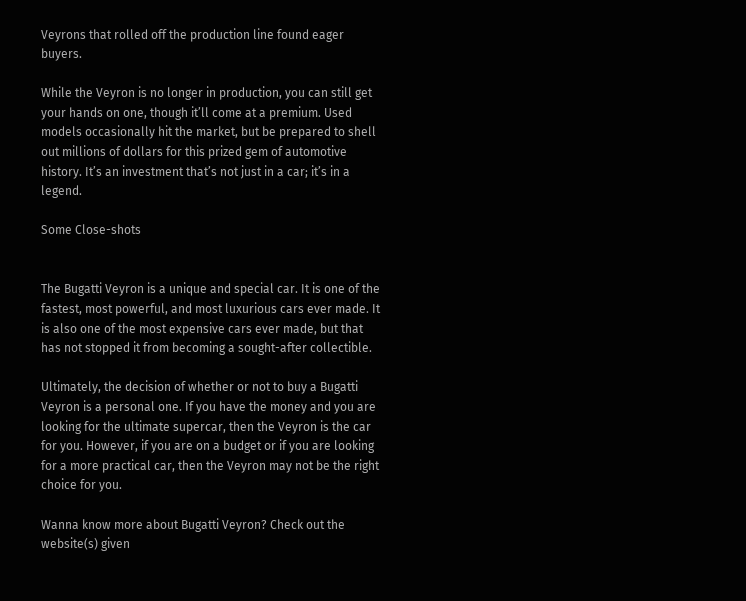Veyrons that rolled off the production line found eager buyers.

While the Veyron is no longer in production, you can still get your hands on one, though it’ll come at a premium. Used models occasionally hit the market, but be prepared to shell out millions of dollars for this prized gem of automotive history. It’s an investment that’s not just in a car; it’s in a legend.

Some Close-shots


The Bugatti Veyron is a unique and special car. It is one of the fastest, most powerful, and most luxurious cars ever made. It is also one of the most expensive cars ever made, but that has not stopped it from becoming a sought-after collectible.

Ultimately, the decision of whether or not to buy a Bugatti Veyron is a personal one. If you have the money and you are looking for the ultimate supercar, then the Veyron is the car for you. However, if you are on a budget or if you are looking for a more practical car, then the Veyron may not be the right choice for you.

Wanna know more about Bugatti Veyron? Check out the website(s) given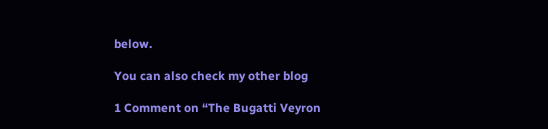below.

You can also check my other blog

1 Comment on “The Bugatti Veyron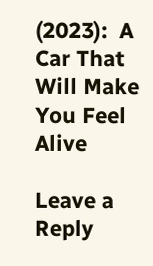(2023):  A Car That Will Make You Feel Alive

Leave a Reply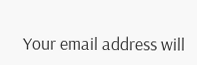Your email address will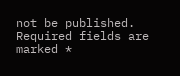not be published. Required fields are marked *